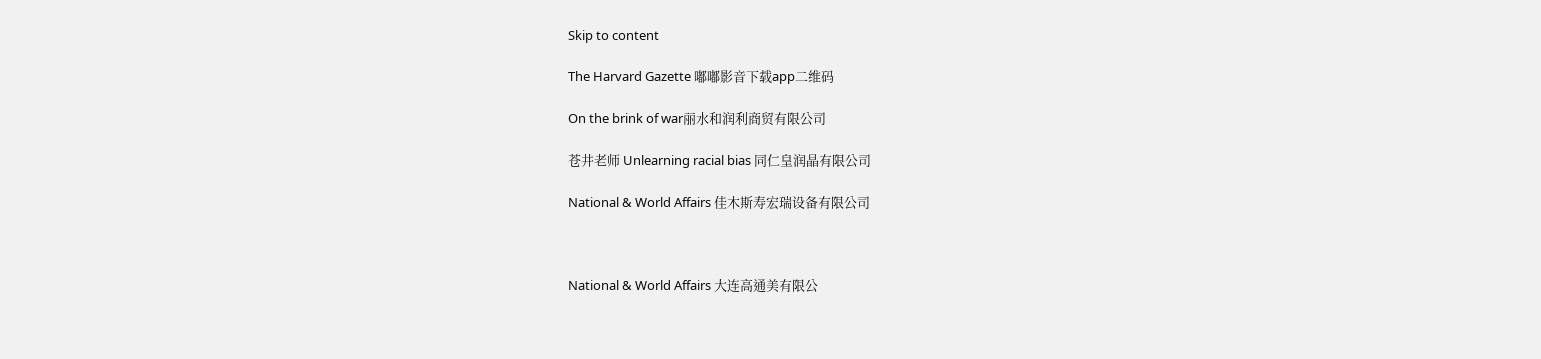Skip to content

The Harvard Gazette 嘟嘟影音下载app二维码

On the brink of war丽水和润利商贸有限公司

苍井老师 Unlearning racial bias 同仁皇润晶有限公司

National & World Affairs 佳木斯寿宏瑞设备有限公司



National & World Affairs 大连高通美有限公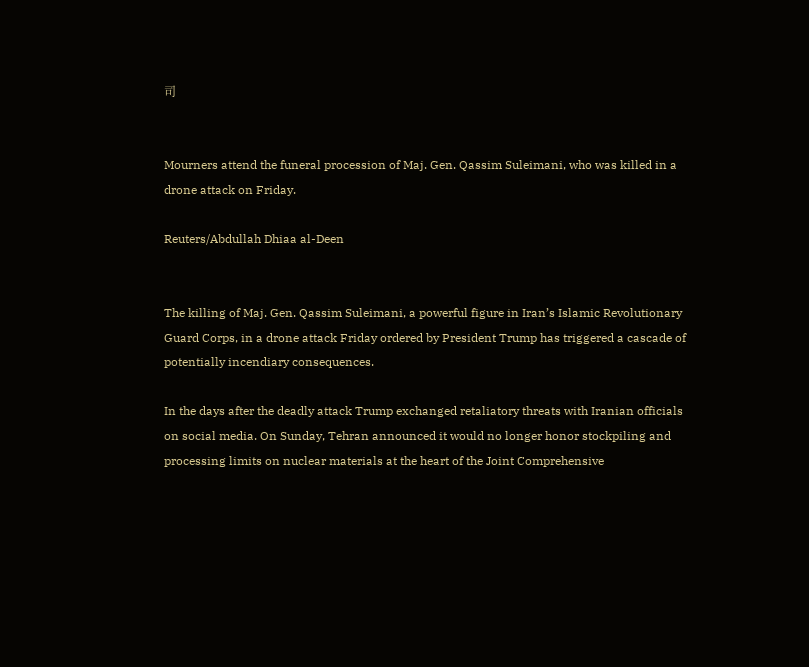司


Mourners attend the funeral procession of Maj. Gen. Qassim Suleimani, who was killed in a drone attack on Friday.

Reuters/Abdullah Dhiaa al-Deen


The killing of Maj. Gen. Qassim Suleimani, a powerful figure in Iran’s Islamic Revolutionary Guard Corps, in a drone attack Friday ordered by President Trump has triggered a cascade of potentially incendiary consequences.

In the days after the deadly attack Trump exchanged retaliatory threats with Iranian officials on social media. On Sunday, Tehran announced it would no longer honor stockpiling and processing limits on nuclear materials at the heart of the Joint Comprehensive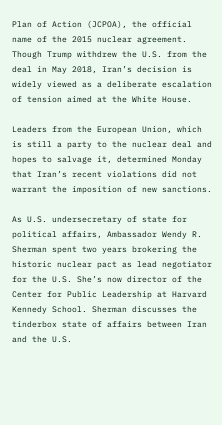Plan of Action (JCPOA), the official name of the 2015 nuclear agreement. Though Trump withdrew the U.S. from the deal in May 2018, Iran’s decision is widely viewed as a deliberate escalation of tension aimed at the White House.

Leaders from the European Union, which is still a party to the nuclear deal and hopes to salvage it, determined Monday that Iran’s recent violations did not warrant the imposition of new sanctions.

As U.S. undersecretary of state for political affairs, Ambassador Wendy R. Sherman spent two years brokering the historic nuclear pact as lead negotiator for the U.S. She’s now director of the Center for Public Leadership at Harvard Kennedy School. Sherman discusses the tinderbox state of affairs between Iran and the U.S.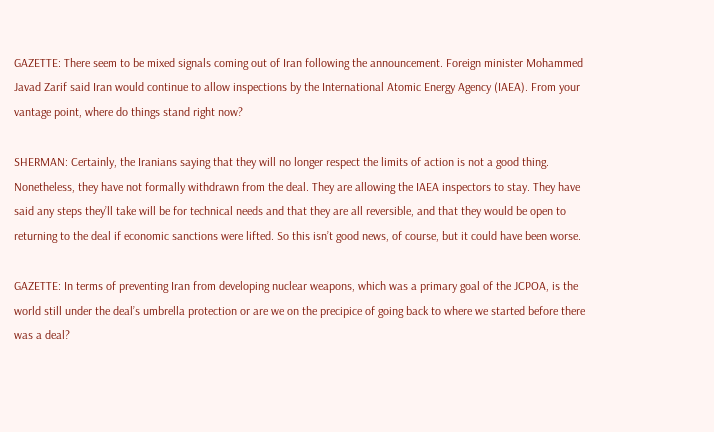GAZETTE: There seem to be mixed signals coming out of Iran following the announcement. Foreign minister Mohammed Javad Zarif said Iran would continue to allow inspections by the International Atomic Energy Agency (IAEA). From your vantage point, where do things stand right now?

SHERMAN: Certainly, the Iranians saying that they will no longer respect the limits of action is not a good thing. Nonetheless, they have not formally withdrawn from the deal. They are allowing the IAEA inspectors to stay. They have said any steps they’ll take will be for technical needs and that they are all reversible, and that they would be open to returning to the deal if economic sanctions were lifted. So this isn’t good news, of course, but it could have been worse.

GAZETTE: In terms of preventing Iran from developing nuclear weapons, which was a primary goal of the JCPOA, is the world still under the deal’s umbrella protection or are we on the precipice of going back to where we started before there was a deal?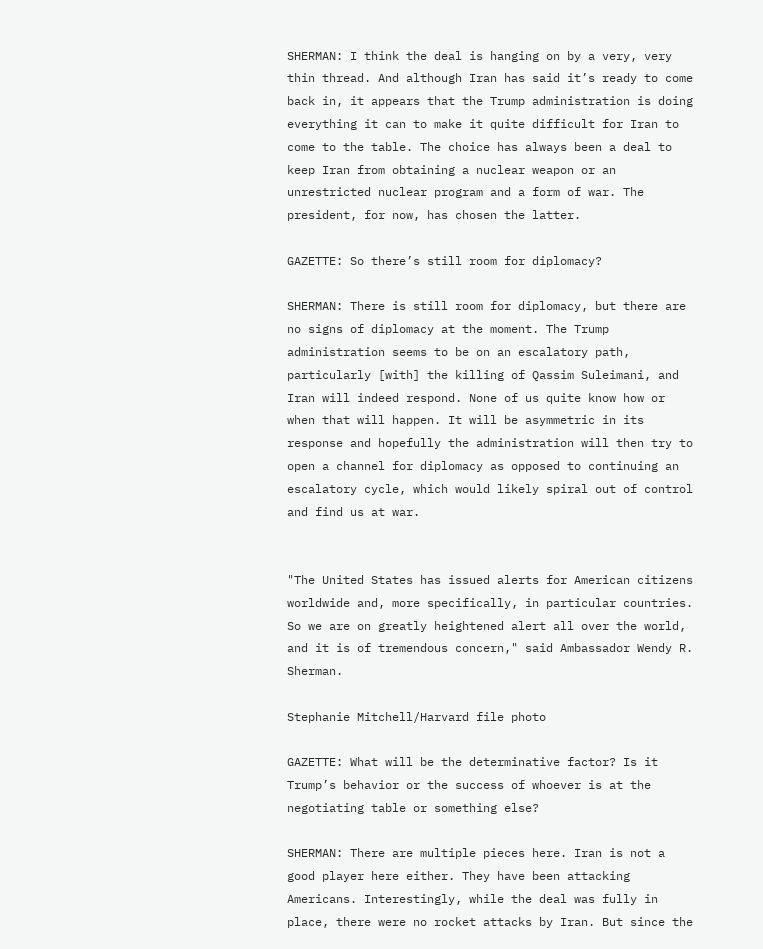SHERMAN: I think the deal is hanging on by a very, very thin thread. And although Iran has said it’s ready to come back in, it appears that the Trump administration is doing everything it can to make it quite difficult for Iran to come to the table. The choice has always been a deal to keep Iran from obtaining a nuclear weapon or an unrestricted nuclear program and a form of war. The president, for now, has chosen the latter.

GAZETTE: So there’s still room for diplomacy?

SHERMAN: There is still room for diplomacy, but there are no signs of diplomacy at the moment. The Trump administration seems to be on an escalatory path, particularly [with] the killing of Qassim Suleimani, and Iran will indeed respond. None of us quite know how or when that will happen. It will be asymmetric in its response and hopefully the administration will then try to open a channel for diplomacy as opposed to continuing an escalatory cycle, which would likely spiral out of control and find us at war.


"The United States has issued alerts for American citizens worldwide and, more specifically, in particular countries. So we are on greatly heightened alert all over the world, and it is of tremendous concern," said Ambassador Wendy R. Sherman.

Stephanie Mitchell/Harvard file photo

GAZETTE: What will be the determinative factor? Is it Trump’s behavior or the success of whoever is at the negotiating table or something else?

SHERMAN: There are multiple pieces here. Iran is not a good player here either. They have been attacking Americans. Interestingly, while the deal was fully in place, there were no rocket attacks by Iran. But since the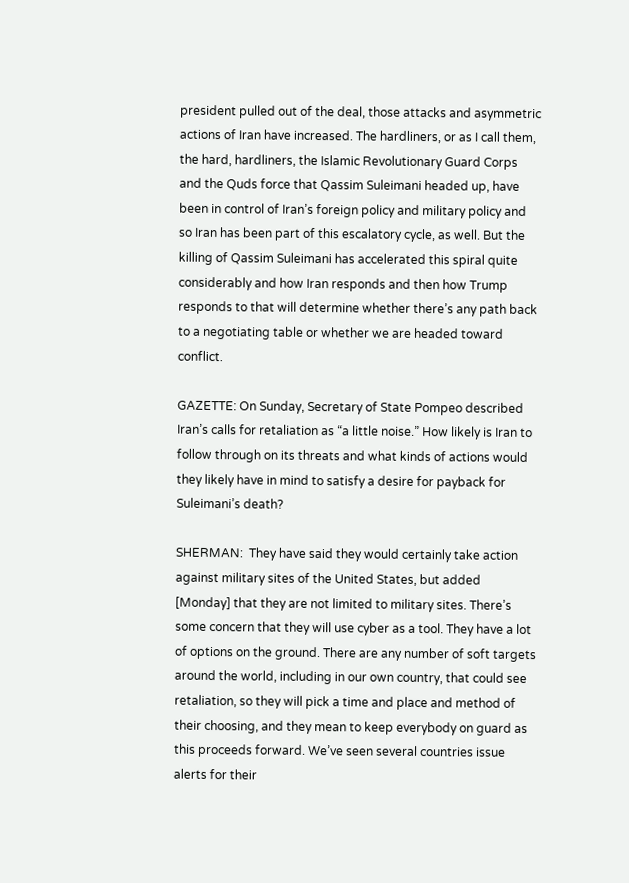president pulled out of the deal, those attacks and asymmetric actions of Iran have increased. The hardliners, or as I call them, the hard, hardliners, the Islamic Revolutionary Guard Corps and the Quds force that Qassim Suleimani headed up, have been in control of Iran’s foreign policy and military policy and so Iran has been part of this escalatory cycle, as well. But the killing of Qassim Suleimani has accelerated this spiral quite considerably and how Iran responds and then how Trump responds to that will determine whether there’s any path back to a negotiating table or whether we are headed toward conflict.

GAZETTE: On Sunday, Secretary of State Pompeo described Iran’s calls for retaliation as “a little noise.” How likely is Iran to follow through on its threats and what kinds of actions would they likely have in mind to satisfy a desire for payback for Suleimani’s death?

SHERMAN:  They have said they would certainly take action against military sites of the United States, but added [Monday] that they are not limited to military sites. There’s some concern that they will use cyber as a tool. They have a lot of options on the ground. There are any number of soft targets around the world, including in our own country, that could see retaliation, so they will pick a time and place and method of their choosing, and they mean to keep everybody on guard as this proceeds forward. We’ve seen several countries issue alerts for their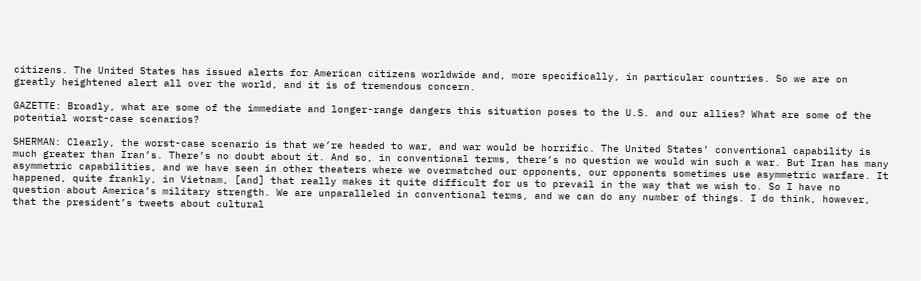citizens. The United States has issued alerts for American citizens worldwide and, more specifically, in particular countries. So we are on greatly heightened alert all over the world, and it is of tremendous concern.

GAZETTE: Broadly, what are some of the immediate and longer-range dangers this situation poses to the U.S. and our allies? What are some of the potential worst-case scenarios?

SHERMAN: Clearly, the worst-case scenario is that we’re headed to war, and war would be horrific. The United States’ conventional capability is much greater than Iran’s. There’s no doubt about it. And so, in conventional terms, there’s no question we would win such a war. But Iran has many asymmetric capabilities, and we have seen in other theaters where we overmatched our opponents, our opponents sometimes use asymmetric warfare. It happened, quite frankly, in Vietnam, [and] that really makes it quite difficult for us to prevail in the way that we wish to. So I have no question about America’s military strength. We are unparalleled in conventional terms, and we can do any number of things. I do think, however, that the president’s tweets about cultural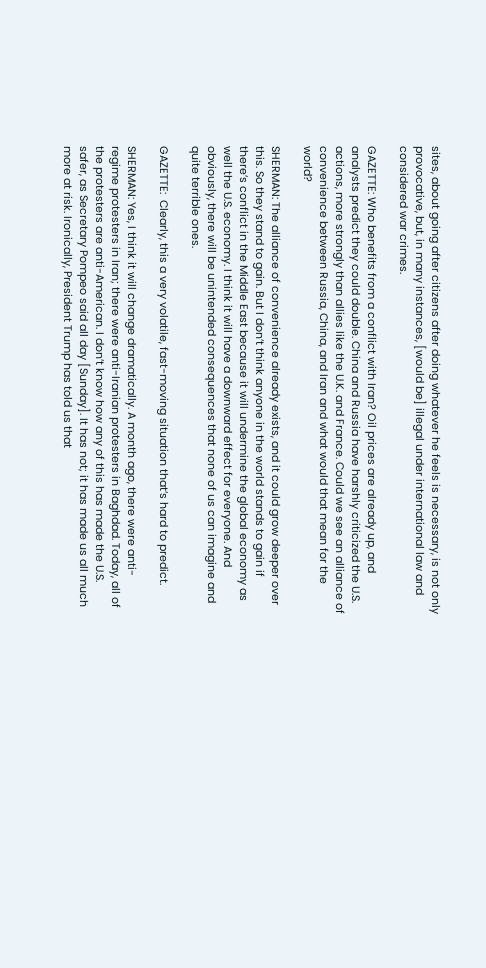sites, about going after citizens after doing whatever he feels is necessary, is not only provocative, but, in many instances, [would be] illegal under international law and considered war crimes.

GAZETTE: Who benefits from a conflict with Iran? Oil prices are already up, and analysts predict they could double. China and Russia have harshly criticized the U.S. actions, more strongly than allies like the U.K. and France. Could we see an alliance of convenience between Russia, China, and Iran and what would that mean for the world?

SHERMAN: The alliance of convenience already exists, and it could grow deeper over this. So they stand to gain. But I don’t think anyone in the world stands to gain if there’s conflict in the Middle East because it will undermine the global economy as well the U.S. economy. I think it will have a downward effect for everyone. And obviously, there will be unintended consequences that none of us can imagine and quite terrible ones.

GAZETTE:  Clearly, this a very volatile, fast-moving situation that’s hard to predict.

SHERMAN: Yes, I think it will change dramatically. A month ago, there were anti-regime protesters in Iran; there were anti-Iranian protesters in Baghdad. Today, all of the protesters are anti-American. I don’t know how any of this has made the U.S. safer, as Secretary Pompeo said all day [Sunday]. It has not; it has made us all much more at risk. Ironically, President Trump has told us that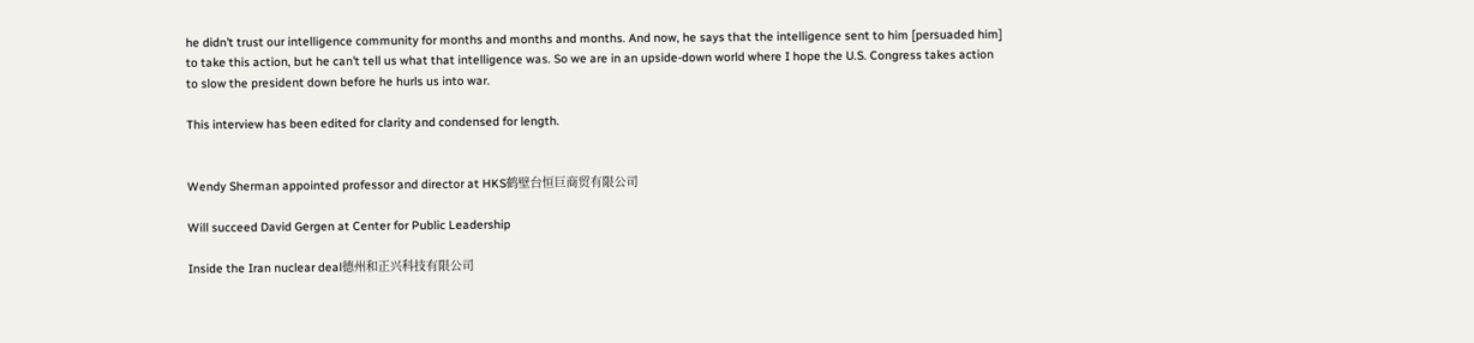he didn’t trust our intelligence community for months and months and months. And now, he says that the intelligence sent to him [persuaded him] to take this action, but he can’t tell us what that intelligence was. So we are in an upside-down world where I hope the U.S. Congress takes action to slow the president down before he hurls us into war.

This interview has been edited for clarity and condensed for length.


Wendy Sherman appointed professor and director at HKS鹤壁台恒巨商贸有限公司

Will succeed David Gergen at Center for Public Leadership

Inside the Iran nuclear deal德州和正兴科技有限公司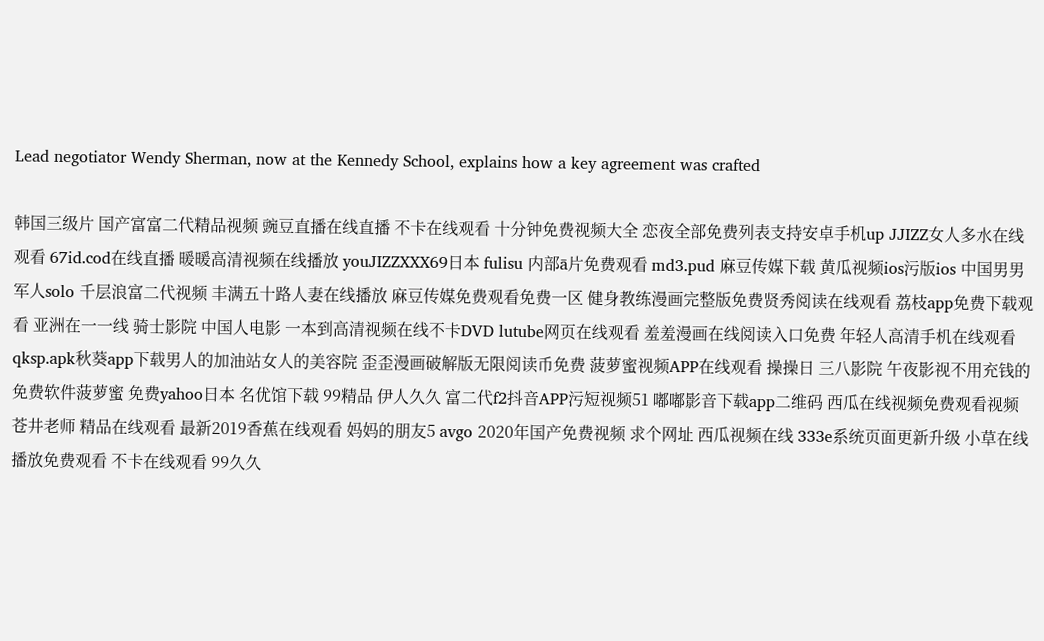Lead negotiator Wendy Sherman, now at the Kennedy School, explains how a key agreement was crafted

韩国三级片 国产富富二代精品视频 豌豆直播在线直播 不卡在线观看 十分钟免费视频大全 恋夜全部免费列表支持安卓手机up JJIZZ女人多水在线观看 67id.cod在线直播 暖暖高清视频在线播放 youJIZZXXX69日本 fulisu 内部ā片免费观看 md3.pud 麻豆传媒下载 黄瓜视频ios污版ios 中国男男军人solo 千层浪富二代视频 丰满五十路人妻在线播放 麻豆传媒免费观看免费一区 健身教练漫画完整版免费贤秀阅读在线观看 荔枝app免费下载观看 亚洲在一一线 骑士影院 中国人电影 一本到高清视频在线不卡DVD lutube网页在线观看 羞羞漫画在线阅读入口免费 年轻人高清手机在线观看 qksp.apk秋葵app下载男人的加油站女人的美容院 歪歪漫画破解版无限阅读币免费 菠萝蜜视频APP在线观看 操操日 三八影院 午夜影视不用充钱的免费软件菠萝蜜 免费yahoo日本 名优馆下载 99精品 伊人久久 富二代f2抖音APP污短视频51 嘟嘟影音下载app二维码 西瓜在线视频免费观看视频 苍井老师 精品在线观看 最新2019香蕉在线观看 妈妈的朋友5 avgo 2020年国产免费视频 求个网址 西瓜视频在线 333e系统页面更新升级 小草在线播放免费观看 不卡在线观看 99久久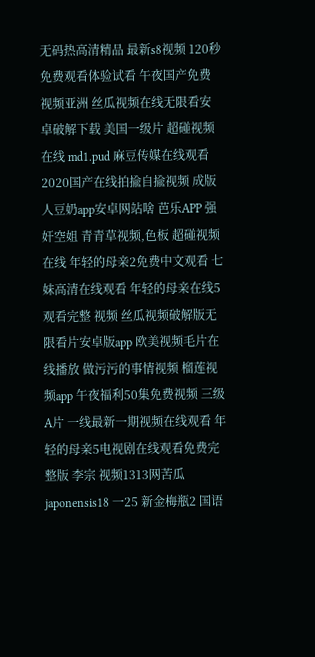无码热高清精品 最新s8视频 120秒免费观看体验试看 午夜国产免费视频亚洲 丝瓜视频在线无限看安卓破解下载 美国一级片 超碰视频在线 md1.pud 麻豆传媒在线观看 2020国产在线拍揄自揄视频 成版人豆奶app安卓网站啥 芭乐APP 强奸空姐 青青草视频,色板 超碰视频在线 年轻的母亲2免费中文观看 七妹高清在线观看 年轻的母亲在线5观看完整 视频 丝瓜视频破解版无限看片安卓版app 欧美视频毛片在线播放 做污污的事情视频 榴莲视频app 午夜福利50集免费视频 三级A片 一线最新一期视频在线观看 年轻的母亲5电视剧在线观看免费完整版 李宗 视频1313网苦瓜 japonensis18 一25 新金梅瓶2 国语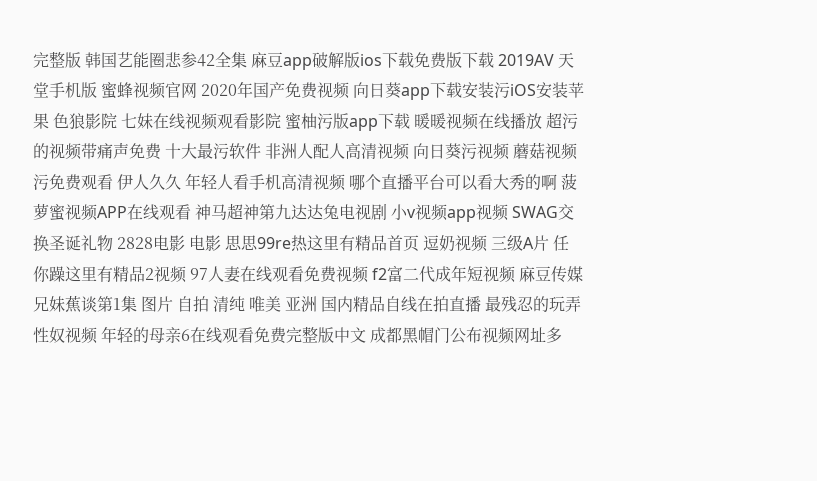完整版 韩国艺能圈悲参42全集 麻豆app破解版ios下载免费版下载 2019AV 天堂手机版 蜜蜂视频官网 2020年国产免费视频 向日葵app下载安装污iOS安装苹果 色狼影院 七妹在线视频观看影院 蜜柚污版app下载 暖暖视频在线播放 超污的视频带痛声免费 十大最污软件 非洲人配人高清视频 向日葵污视频 蘑菇视频污免费观看 伊人久久 年轻人看手机高清视频 哪个直播平台可以看大秀的啊 菠萝蜜视频APP在线观看 神马超神第九达达兔电视剧 小v视频app视频 SWAG交换圣诞礼物 2828电影 电影 思思99re热这里有精品首页 逗奶视频 三级A片 任你躁这里有精品2视频 97人妻在线观看免费视频 f2富二代成年短视频 麻豆传媒兄妹蕉谈第1集 图片 自拍 清纯 唯美 亚洲 国内精品自线在拍直播 最残忍的玩弄性奴视频 年轻的母亲6在线观看免费完整版中文 成都黑帽门公布视频网址多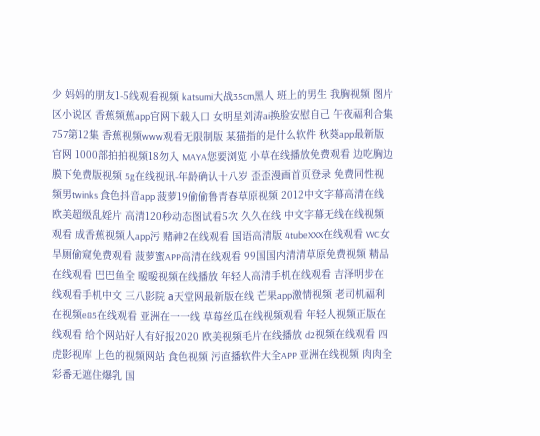少 妈妈的朋友1-5线观看视频 katsumi大战35cm黑人 班上的男生 我胸视频 图片区小说区 香蕉频蕉app官网下载入口 女明星刘涛ai换脸安慰自己 午夜福利合集757第12集 香蕉视频www观看无限制版 某猫指的是什么软件 秋葵app最新版官网 1000部拍拍视频18勿入 MAYA您要浏览 小草在线播放免费观看 边吃胸边膜下免费版视频 5g在线视讯-年龄确认十八岁 歪歪漫画首页登录 免费同性视频男twinks 食色抖音app 菠萝19偷偷鲁青春草原视频 2012中文字幕高清在线 欧美超级乱婬片 高清120秒动态图试看5次 久久在线 中文字幕无线在线视频观看 成香蕉视频人app污 赌神2在线观看 国语高清版 4tubeXXX在线观看 WC女旱厕偷窥免费观看 菠萝蜜APP高清在线观看 99国国内清清草原免费视频 精品在线观看 巴巴鱼全 暖暖视频在线播放 年轻人高清手机在线观看 吉泽明步在线观看手机中文 三八影院 а天堂网最新版在线 芒果app激情视频 老司机福利在视频e85在线观看 亚洲在一一线 草莓丝瓜在线视频观看 年轻人视频正版在线观看 给个网站好人有好报2020 欧美视频毛片在线播放 d2视频在线观看 四虎影视库 上色的视频网站 食色视频 污直播软件大全APP 亚洲在线视频 肉肉全彩番无遮住爆乳 国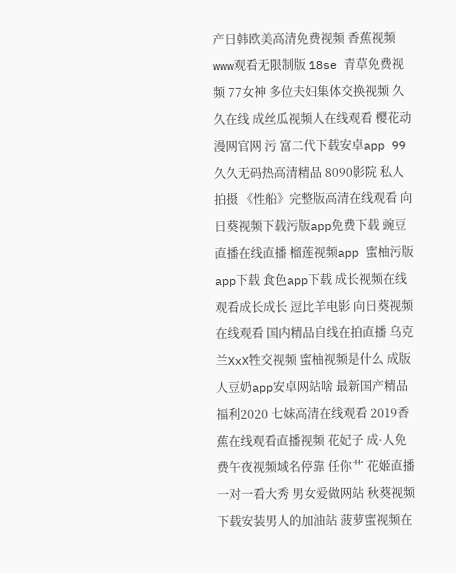产日韩欧美高清免费视频 香蕉视频www观看无限制版 18se 青草免费视频 77女神 多位夫妇集体交换视频 久久在线 成丝瓜视频人在线观看 樱花动漫网官网 污 富二代下载安卓app 99久久无码热高清精品 8090影院 私人拍摄 《性船》完整版高清在线观看 向日葵视频下载污版app免费下载 豌豆直播在线直播 榴莲视频app 蜜柚污版app下载 食色app下载 成长视频在线观看成长成长 逗比羊电影 向日葵视频在线观看 国内精品自线在拍直播 乌克兰XxX牲交视频 蜜柚视频是什么 成版人豆奶app安卓网站啥 最新国产精品福利2020 七妹高清在线观看 2019香蕉在线观看直播视频 花妃子 成·人免费午夜视频域名停靠 任你艹 花姬直播一对一看大秀 男女爱做网站 秋葵视频下载安装男人的加油站 菠萝蜜视频在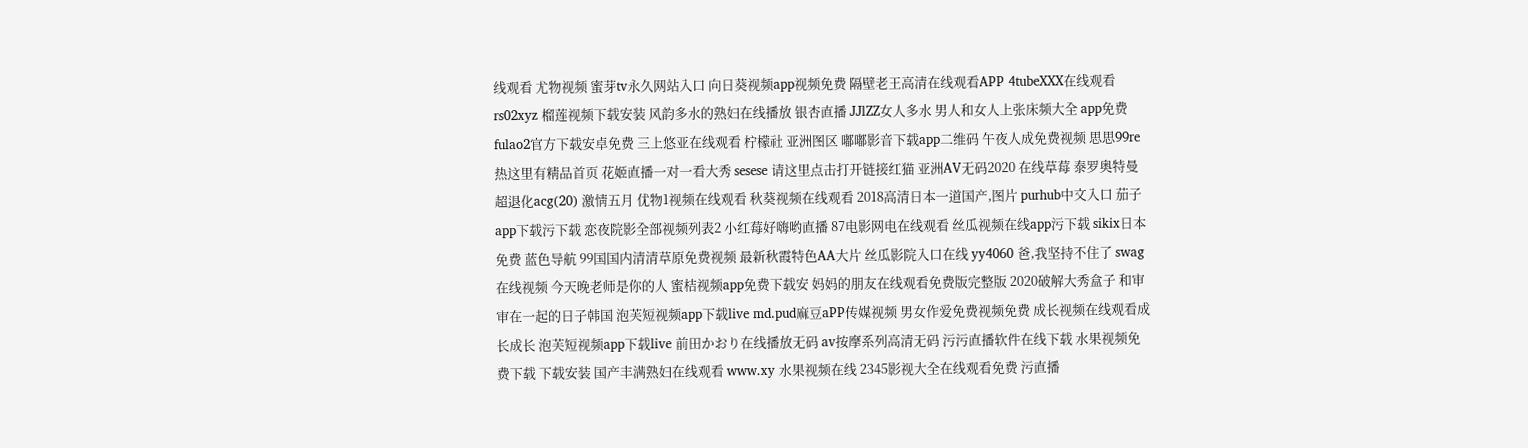线观看 尤物视频 蜜芽tv永久网站入口 向日葵视频app视频免费 隔壁老王高清在线观看APP 4tubeXXX在线观看 rs02xyz 榴莲视频下载安装 风韵多水的熟妇在线播放 银杏直播 JJlZZ女人多水 男人和女人上张床频大全 app免费 fulao2官方下载安卓免费 三上悠亚在线观看 柠檬社 亚洲图区 嘟嘟影音下载app二维码 午夜人成免费视频 思思99re热这里有精品首页 花姬直播一对一看大秀 sesese 请这里点击打开链接红猫 亚洲AV无码2020 在线草莓 泰罗奥特曼超退化acg(20) 激情五月 优物1视频在线观看 秋葵视频在线观看 2018高清日本一道国产,图片 purhub中文入口 茄子app下载污下载 恋夜院影全部视频列表2 小红莓好嗨哟直播 87电影网电在线观看 丝瓜视频在线app污下载 sikix日本免费 蓝色导航 99国国内清清草原免费视频 最新秋霞特色AA大片 丝瓜影院入口在线 yy4060 爸,我坚持不住了 swag在线视频 今天晚老师是你的人 蜜桔视频app免费下载安 妈妈的朋友在线观看免费版完整版 2020破解大秀盒子 和审审在一起的日子韩国 泡芙短视频app下载live md.pud麻豆aPP传媒视频 男女作爱免费视频免费 成长视频在线观看成长成长 泡芙短视频app下载live 前田かおり在线播放无码 av按摩系列高清无码 污污直播软件在线下载 水果视频免费下载 下载安装 国产丰满熟妇在线观看 www.xy 水果视频在线 2345影视大全在线观看免费 污直播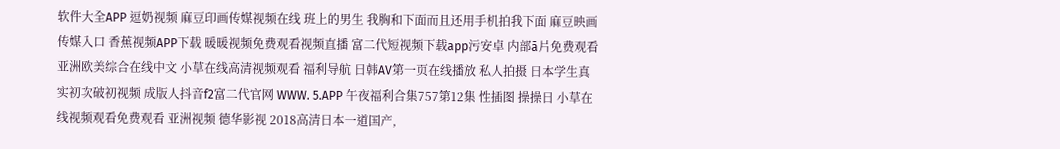软件大全APP 逗奶视频 麻豆印画传媒视频在线 班上的男生 我胸和下面而且还用手机拍我下面 麻豆映画传媒入口 香蕉视频APP下载 暖暖视频免费观看视频直播 富二代短视频下载app污安卓 内部ā片免费观看 亚洲欧美综合在线中文 小草在线高清视频观看 福利导航 日韩AV第一页在线播放 私人拍摄 日本学生真实初次破初视频 成版人抖音f2富二代官网 WWW. 5.APP 午夜福利合集757第12集 性插图 操操日 小草在线视频观看免费观看 亚洲视频 德华影视 2018高清日本一道国产,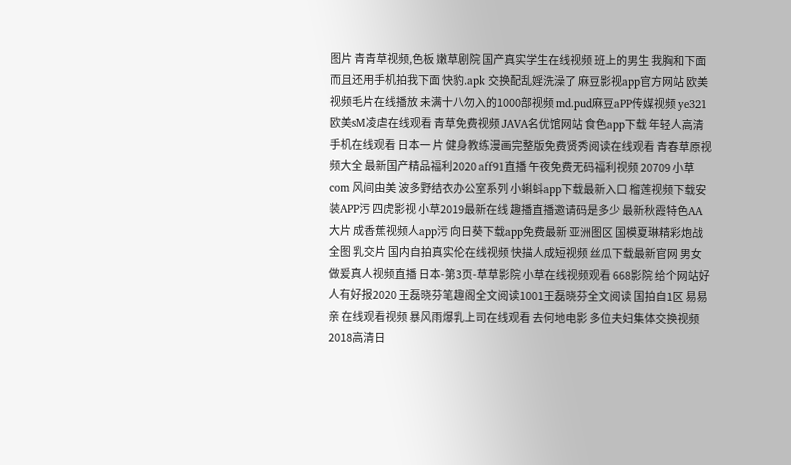图片 青青草视频,色板 嫩草剧院 国产真实学生在线视频 班上的男生 我胸和下面而且还用手机拍我下面 快豹.apk 交换配乱婬洗澡了 麻豆影视app官方网站 欧美视频毛片在线播放 未满十八勿入的1000部视频 md.pud麻豆aPP传媒视频 ye321 欧美sM凌虐在线观看 青草免费视频 JAVA名优馆网站 食色app下载 年轻人高清手机在线观看 日本一 片 健身教练漫画完整版免费贤秀阅读在线观看 青春草原视频大全 最新国产精品福利2020 aff91直播 午夜免费无码福利视频 20709 小草com 风间由美 波多野结衣办公室系列 小蝌蚪app下载最新入口 榴莲视频下载安装APP污 四虎影视 小草2019最新在线 趣播直播邀请码是多少 最新秋霞特色AA大片 成香蕉视频人app污 向日葵下载app免费最新 亚洲图区 国模夏琳精彩炮战全图 乳交片 国内自拍真实伦在线视频 快描人成短视频 丝瓜下载最新官网 男女做爰真人视频直播 日本-第3页-草草影院 小草在线视频观看 668影院 给个网站好人有好报2020 王磊晓芬笔趣阁全文阅读1001王磊晓芬全文阅读 国拍自1区 易易亲 在线观看视频 暴风雨爆乳上司在线观看 去何地电影 多位夫妇集体交换视频 2018高清日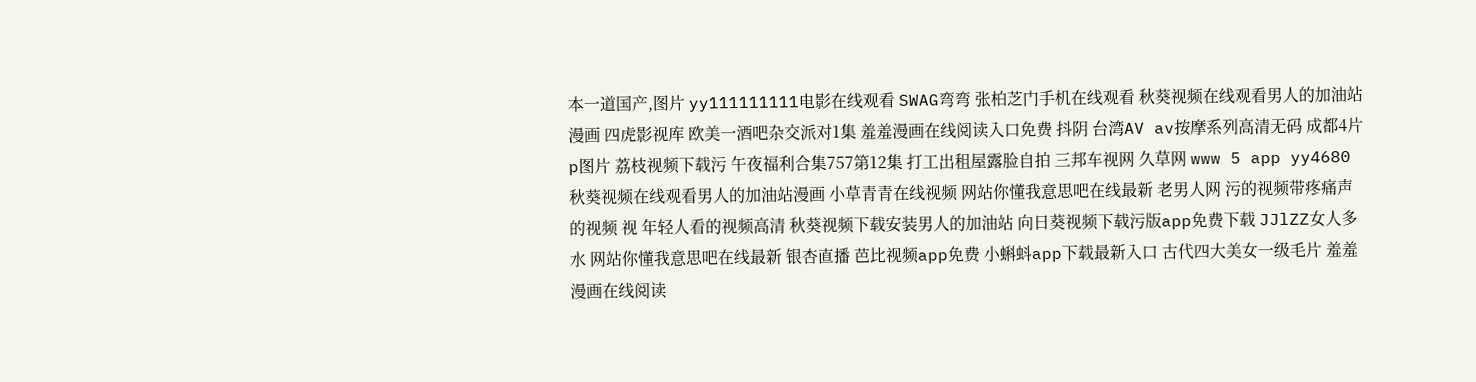本一道国产,图片 yy111111111电影在线观看 SWAG弯弯 张柏芝门手机在线观看 秋葵视频在线观看男人的加油站漫画 四虎影视库 欧美一酒吧杂交派对1集 羞羞漫画在线阅读入口免费 抖阴 台湾AV av按摩系列高清无码 成都4片p图片 荔枝视频下载污 午夜福利合集757第12集 打工出租屋露脸自拍 三邦车视网 久草网 www 5 app yy4680 秋葵视频在线观看男人的加油站漫画 小草青青在线视频 网站你懂我意思吧在线最新 老男人网 污的视频带疼痛声的视频 视 年轻人看的视频高清 秋葵视频下载安装男人的加油站 向日葵视频下载污版app免费下载 JJlZZ女人多水 网站你懂我意思吧在线最新 银杏直播 芭比视频app免费 小蝌蚪app下载最新入口 古代四大美女一级毛片 羞羞漫画在线阅读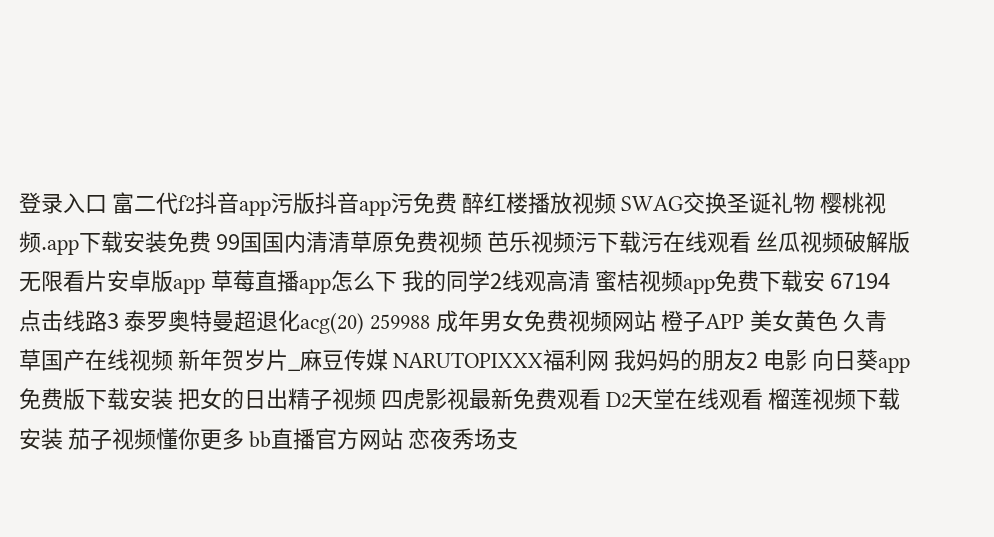登录入口 富二代f2抖音app污版抖音app污免费 醉红楼播放视频 SWAG交换圣诞礼物 樱桃视频.app下载安装免费 99国国内清清草原免费视频 芭乐视频污下载污在线观看 丝瓜视频破解版无限看片安卓版app 草莓直播app怎么下 我的同学2线观高清 蜜桔视频app免费下载安 67194点击线路3 泰罗奥特曼超退化acg(20) 259988 成年男女免费视频网站 橙子APP 美女黄色 久青草国产在线视频 新年贺岁片_麻豆传媒 NARUTOPIXXX福利网 我妈妈的朋友2 电影 向日葵app免费版下载安装 把女的日出精子视频 四虎影视最新免费观看 D2天堂在线观看 榴莲视频下载安装 茄子视频懂你更多 bb直播官方网站 恋夜秀场支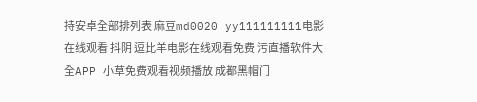持安卓全部排列表 麻豆md0020 yy111111111电影在线观看 抖阴 逗比羊电影在线观看免费 污直播软件大全APP 小草免费观看视频播放 成都黑帽门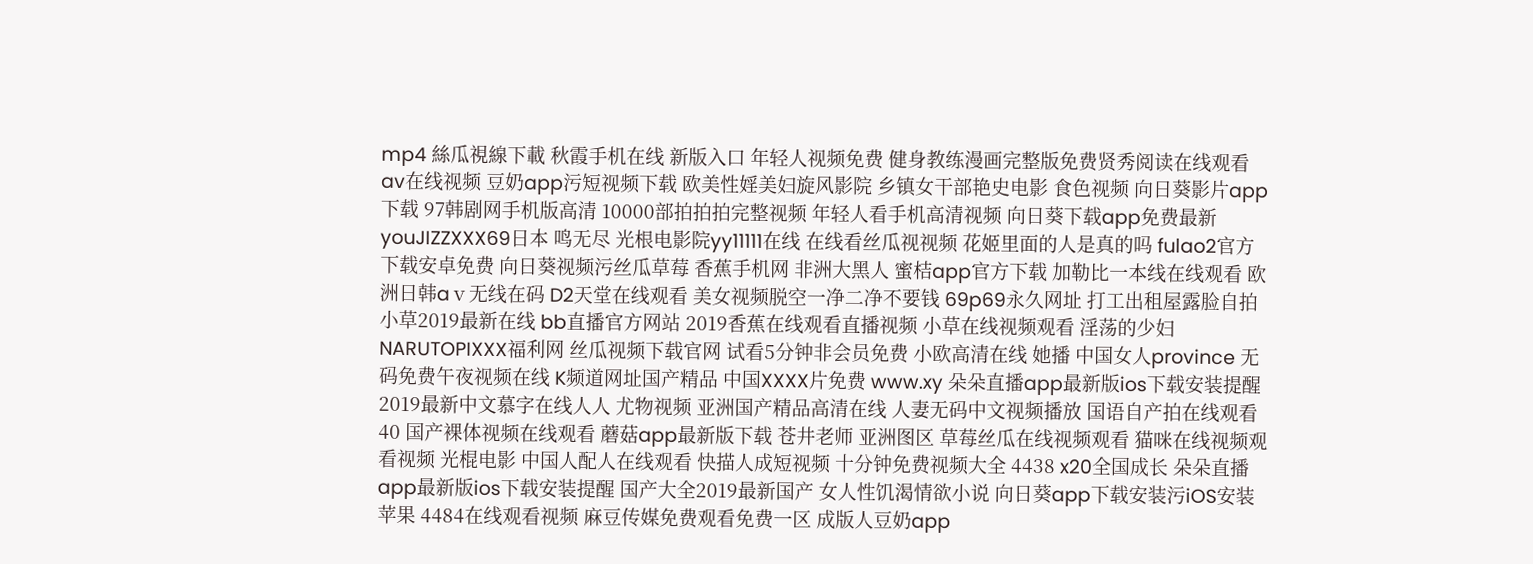mp4 絲瓜視線下載 秋霞手机在线 新版入口 年轻人视频免费 健身教练漫画完整版免费贤秀阅读在线观看 av在线视频 豆奶app污短视频下载 欧美性婬美妇旋风影院 乡镇女干部艳史电影 食色视频 向日葵影片app下载 97韩剧网手机版高清 10000部拍拍拍完整视频 年轻人看手机高清视频 向日葵下载app免费最新 youJIZZXXX69日本 鸣无尽 光根电影院yy11111在线 在线看丝瓜视视频 花姬里面的人是真的吗 fulao2官方下载安卓免费 向日葵视频污丝瓜草莓 香蕉手机网 非洲大黑人 蜜桔app官方下载 加勒比一本线在线观看 欧洲日韩aⅴ无线在码 D2天堂在线观看 美女视频脱空一净二净不要钱 69p69永久网址 打工出租屋露脸自拍 小草2019最新在线 bb直播官方网站 2019香蕉在线观看直播视频 小草在线视频观看 淫荡的少妇 NARUTOPIXXX福利网 丝瓜视频下载官网 试看5分钟非会员免费 小欧高清在线 她播 中国女人province 无码免费午夜视频在线 K频道网址国产精品 中国XXXX片免费 www.xy 朵朵直播app最新版ios下载安装提醒 2019最新中文慕字在线人人 尤物视频 亚洲国产精品高清在线 人妻无码中文视频播放 国语自产拍在线观看40 国产裸体视频在线观看 蘑菇app最新版下载 苍井老师 亚洲图区 草莓丝瓜在线视频观看 猫咪在线视频观看视频 光棍电影 中国人配人在线观看 快描人成短视频 十分钟免费视频大全 4438 x20全国成长 朵朵直播app最新版ios下载安装提醒 国产大全2019最新国产 女人性饥渴情欲小说 向日葵app下载安装污iOS安装苹果 4484在线观看视频 麻豆传媒免费观看免费一区 成版人豆奶app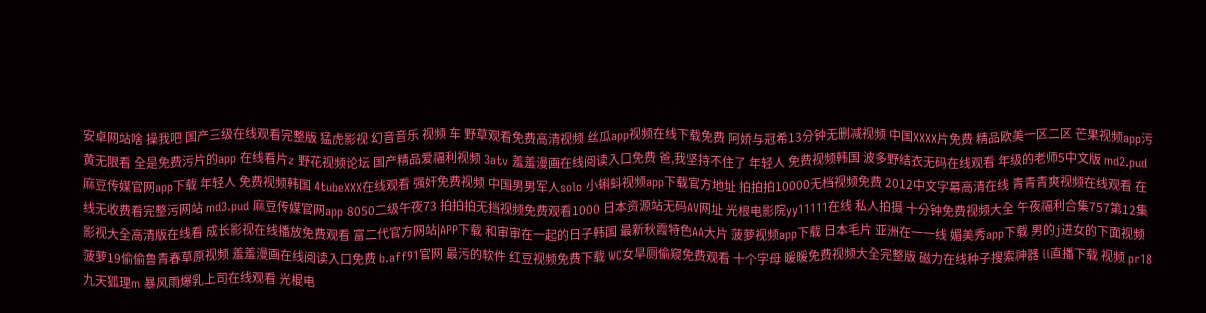安卓网站啥 操我吧 国产三级在线观看完整版 猛虎影视 幻音音乐 视频 车 野草观看免费高清视频 丝瓜app视频在线下载免费 阿娇与冠希13分钟无删减视频 中国XXXX片免费 精品欧美一区二区 芒果视频app污黄无限看 全是免费污片的app 在线看片z 野花视频论坛 国产精品爱福利视频 3atv 羞羞漫画在线阅读入口免费 爸,我坚持不住了 年轻人 免费视频韩国 波多野结衣无码在线观看 年级的老师5中文版 md2.pud 麻豆传媒官网app下载 年轻人 免费视频韩国 4tubeXXX在线观看 强奸免费视频 中国男男军人solo 小蝌蚪视频app下载官方地址 拍拍拍10000无档视频免费 2012中文字幕高清在线 青青青爽视频在线观看 在线无收费看完整污网站 md3.pud 麻豆传媒官网app 8050二级午夜73 拍拍拍无挡视频免费观看1000 日本资源站无码AV网址 光根电影院yy11111在线 私人拍摄 十分钟免费视频大全 午夜福利合集757第12集 影视大全高清版在线看 成长影视在线播放免费观看 富二代官方网站|APP下载 和审审在一起的日子韩国 最新秋霞特色AA大片 菠萝视频app下载 日本毛片 亚洲在一一线 媚美秀app下载 男的j进女的下面视频 菠萝19偷偷鲁青春草原视频 羞羞漫画在线阅读入口免费 b.aff91官网 最污的软件 红豆视频免费下载 WC女旱厕偷窥免费观看 十个字母 暖暖免费视频大全完整版 磁力在线种子搜索神器 ii直播下载 视频 pr18九天狐理m 暴风雨爆乳上司在线观看 光棍电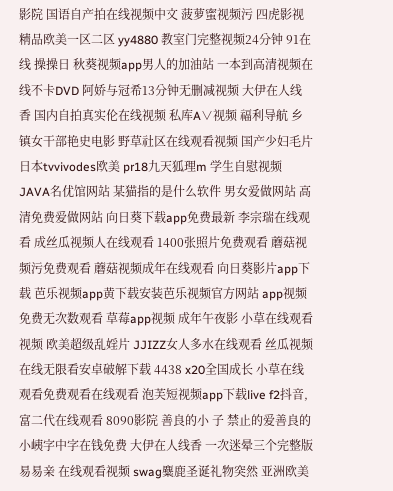影院 国语自产拍在线视频中文 菠萝蜜视频污 四虎影视 精品欧美一区二区 yy4880 教室门完整视频24分钟 91在线 操操日 秋葵视频app男人的加油站 一本到高清视频在线不卡DVD 阿娇与冠希13分钟无删减视频 大伊在人线香 国内自拍真实伦在线视频 私库A∨视频 福利导航 乡镇女干部艳史电影 野草社区在线观看视频 国产少妇毛片 日本tvvivodes欧美 pr18九天狐理m 学生自慰视频 JAVA名优馆网站 某猫指的是什么软件 男女爱做网站 高清免费爱做网站 向日葵下载app免费最新 李宗瑞在线观看 成丝瓜视频人在线观看 1400张照片免费观看 蘑菇视频污免费观看 蘑菇视频成年在线观看 向日葵影片app下载 芭乐视频app黄下载安装芭乐视频官方网站 app视频免费无次数观看 草莓app视频 成年午夜影 小草在线观看视频 欧美超级乱婬片 JJIZZ女人多水在线观看 丝瓜视频在线无限看安卓破解下载 4438 x20全国成长 小草在线观看免费观看在线观看 泡芙短视频app下载live f2抖音,富二代在线观看 8090影院 善良的小 子 禁止的爱善良的小峓字中字在钱免费 大伊在人线香 一次迷晕三个完整版 易易亲 在线观看视频 swag麋鹿圣诞礼物突然 亚洲欧美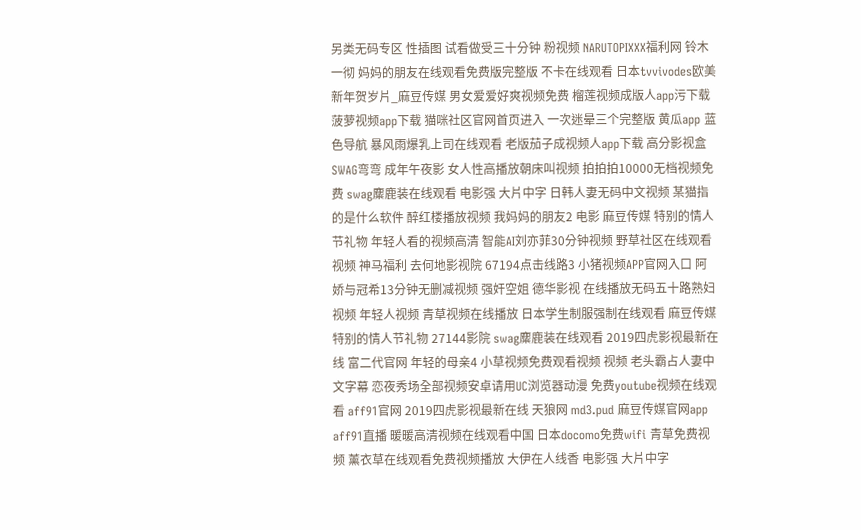另类无码专区 性插图 试看做受三十分钟 粉视频 NARUTOPIXXX福利网 铃木一彻 妈妈的朋友在线观看免费版完整版 不卡在线观看 日本tvvivodes欧美 新年贺岁片_麻豆传媒 男女爱爱好爽视频免费 榴莲视频成版人app污下载 菠萝视频app下载 猫咪社区官网首页进入 一次迷晕三个完整版 黄瓜app 蓝色导航 暴风雨爆乳上司在线观看 老版茄子成视频人app下载 高分影视盒 SWAG弯弯 成年午夜影 女人性高播放朝床叫视频 拍拍拍10000无档视频免费 swag麋鹿装在线观看 电影强 大片中字 日韩人妻无码中文视频 某猫指的是什么软件 醉红楼播放视频 我妈妈的朋友2 电影 麻豆传媒 特别的情人节礼物 年轻人看的视频高清 智能AI刘亦菲30分钟视频 野草社区在线观看视频 神马福利 去何地影视院 67194点击线路3 小猪视频APP官网入口 阿娇与冠希13分钟无删减视频 强奸空姐 德华影视 在线播放无码五十路熟妇视频 年轻人视频 青草视频在线播放 日本学生制服强制在线观看 麻豆传媒 特别的情人节礼物 27144影院 swag麋鹿装在线观看 2019四虎影视最新在线 富二代官网 年轻的母亲4 小草视频免费观看视频 视频 老头霸占人妻中文字幕 恋夜秀场全部视频安卓请用UC浏览器动漫 免费youtube视频在线观看 aff91官网 2019四虎影视最新在线 天狼网 md3.pud 麻豆传媒官网app aff91直播 暖暖高清视频在线观看中国 日本docomo免费wifi 青草免费视频 薰衣草在线观看免费视频播放 大伊在人线香 电影强 大片中字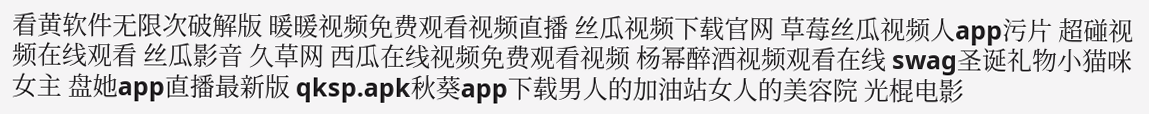看黄软件无限次破解版 暖暖视频免费观看视频直播 丝瓜视频下载官网 草莓丝瓜视频人app污片 超碰视频在线观看 丝瓜影音 久草网 西瓜在线视频免费观看视频 杨幂醉酒视频观看在线 swag圣诞礼物小猫咪女主 盘她app直播最新版 qksp.apk秋葵app下载男人的加油站女人的美容院 光棍电影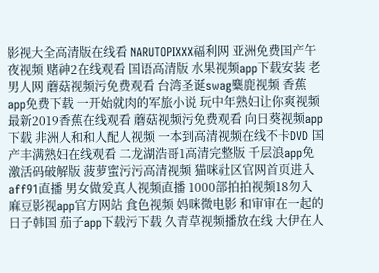影视大全高清版在线看 NARUTOPIXXX福利网 亚洲免费国产午夜视频 赌神2在线观看 国语高清版 水果视频app下载安装 老男人网 蘑菇视频污免费观看 台湾圣诞swag麋鹿视频 香蕉app免费下载 一开始就肉的军旅小说 玩中年熟妇让你爽视频 最新2019香蕉在线观看 蘑菇视频污免费观看 向日葵视频app下载 非洲人和和人配人视频 一本到高清视频在线不卡DVD 国产丰满熟妇在线观看 二龙湖浩哥1高清完整版 千层浪app免激活码破解版 菠萝蜜污污高清视频 猫咪社区官网首页进入 aff91直播 男女做爰真人视频直播 1000部拍拍视频18勿入 麻豆影视app官方网站 食色视频 妈咪微电影 和审审在一起的日子韩国 茄子app下载污下载 久青草视频播放在线 大伊在人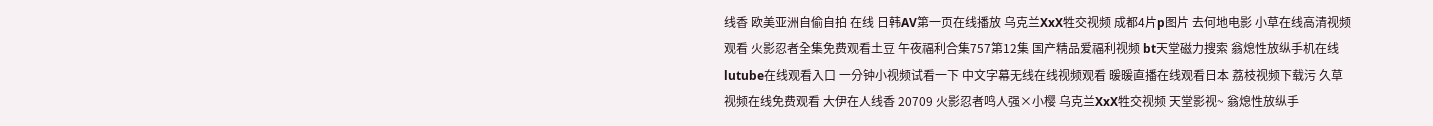线香 欧美亚洲自偷自拍 在线 日韩AV第一页在线播放 乌克兰XxX牲交视频 成都4片p图片 去何地电影 小草在线高清视频观看 火影忍者全集免费观看土豆 午夜福利合集757第12集 国产精品爱福利视频 bt天堂磁力搜索 翁熄性放纵手机在线 lutube在线观看入口 一分钟小视频试看一下 中文字幕无线在线视频观看 暖暖直播在线观看日本 荔枝视频下载污 久草视频在线免费观看 大伊在人线香 20709 火影忍者鸣人强×小樱 乌克兰XxX牲交视频 天堂影视~ 翁熄性放纵手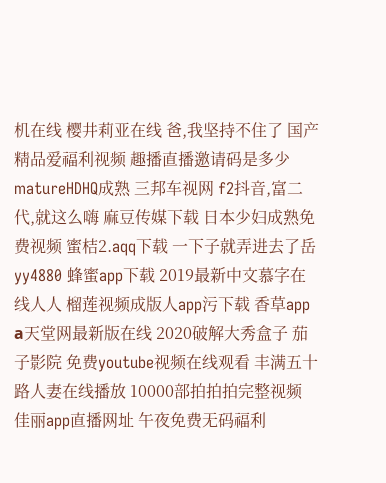机在线 樱井莉亚在线 爸,我坚持不住了 国产精品爱福利视频 趣播直播邀请码是多少 matureHDHQ成熟 三邦车视网 f2抖音,富二代,就这么嗨 麻豆传媒下载 日本少妇成熟免费视频 蜜桔2.aqq下载 一下子就弄进去了岳 yy4880 蜂蜜app下载 2019最新中文慕字在线人人 榴莲视频成版人app污下载 香草app а天堂网最新版在线 2020破解大秀盒子 茄子影院 免费youtube视频在线观看 丰满五十路人妻在线播放 10000部拍拍拍完整视频 佳丽app直播网址 午夜免费无码福利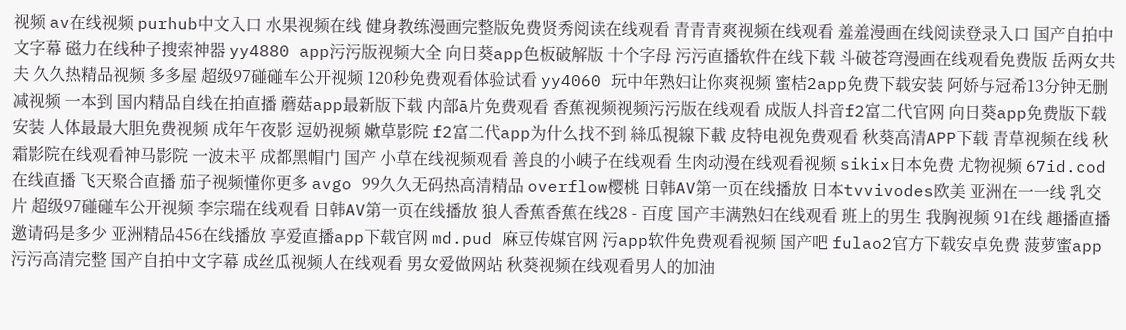视频 av在线视频 purhub中文入口 水果视频在线 健身教练漫画完整版免费贤秀阅读在线观看 青青青爽视频在线观看 羞羞漫画在线阅读登录入口 国产自拍中文字幕 磁力在线种子搜索神器 yy4880 app污污版视频大全 向日葵app色板破解版 十个字母 污污直播软件在线下载 斗破苍穹漫画在线观看免费版 岳两女共夫 久久热精品视频 多多屋 超级97碰碰车公开视频 120秒免费观看体验试看 yy4060 玩中年熟妇让你爽视频 蜜桔2app免费下载安装 阿娇与冠希13分钟无删减视频 一本到 国内精品自线在拍直播 蘑菇app最新版下载 内部ā片免费观看 香蕉视频视频污污版在线观看 成版人抖音f2富二代官网 向日葵app免费版下载安装 人体最最大胆免费视频 成年午夜影 逗奶视频 嫰草影院 f2富二代app为什么找不到 絲瓜視線下載 皮特电视免费观看 秋葵高清APP下载 青草视频在线 秋霜影院在线观看神马影院 一波未平 成都黑帽门 国产 小草在线视频观看 善良的小峓子在线观看 生肉动漫在线观看视频 sikix日本免费 尤物视频 67id.cod在线直播 飞天聚合直播 茄子视频懂你更多 avgo 99久久无码热高清精品 overflow樱桃 日韩AV第一页在线播放 日本tvvivodes欧美 亚洲在一一线 乳交片 超级97碰碰车公开视频 李宗瑞在线观看 日韩AV第一页在线播放 狼人香蕉香蕉在线28 - 百度 国产丰满熟妇在线观看 班上的男生 我胸视频 91在线 趣播直播邀请码是多少 亚洲精品456在线播放 享爱直播app下载官网 md.pud 麻豆传媒官网 污app软件免费观看视频 国产吧 fulao2官方下载安卓免费 菠萝蜜app污污高清完整 国产自拍中文字幕 成丝瓜视频人在线观看 男女爱做网站 秋葵视频在线观看男人的加油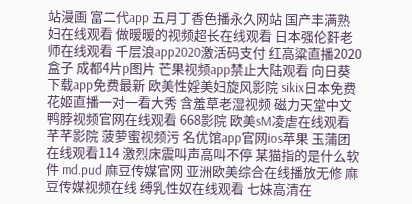站漫画 富二代app 五月丁香色播永久网站 国产丰满熟妇在线观看 做暧暧的视频超长在线观看 日本强伦姧老师在线观看 千层浪app2020激活码支付 红高粱直播2020盒子 成都4片p图片 芒果视频app禁止大陆观看 向日葵下载app免费最新 欧美性婬美妇旋风影院 sikix日本免费 花姬直播一对一看大秀 含羞草老湿视频 磁力天堂中文 鸭脖视频官网在线观看 668影院 欧美sM凌虐在线观看 芊芊影院 菠萝蜜视频污 名优馆app官网ios苹果 玉蒲团在线观看114 激烈床震叫声高叫不停 某猫指的是什么软件 md.pud 麻豆传媒官网 亚洲欧美综合在线播放无修 麻豆传媒视频在线 缚乳性奴在线观看 七妹高清在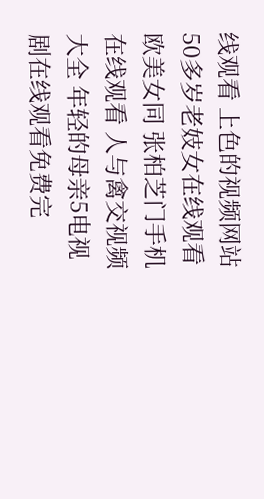线观看 上色的视频网站 50多岁老妓女在线观看 欧美女同 张柏芝门手机在线观看 人与禽交视频大全 年轻的母亲5电视剧在线观看免费完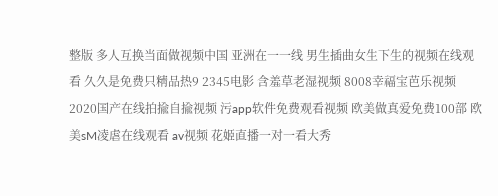整版 多人互换当面做视频中国 亚洲在一一线 男生插曲女生下生的视频在线观看 久久是免费只精品热9 2345电影 含羞草老湿视频 8008幸福宝芭乐视频 2020国产在线拍揄自揄视频 污app软件免费观看视频 欧美做真爱免费100部 欧美sM凌虐在线观看 av视频 花姬直播一对一看大秀